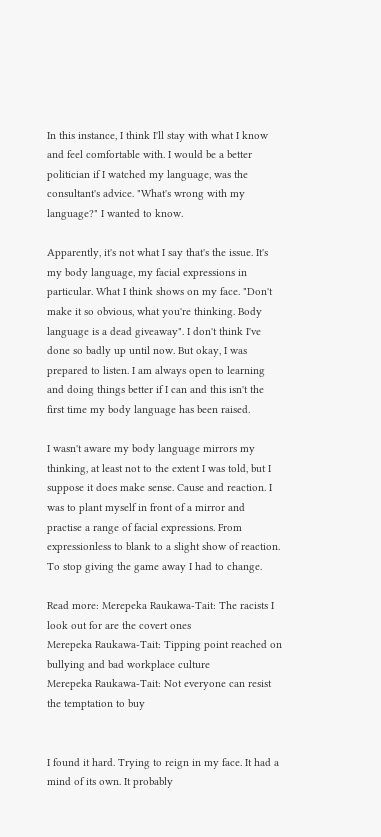In this instance, I think I'll stay with what I know and feel comfortable with. I would be a better politician if I watched my language, was the consultant's advice. "What's wrong with my language?" I wanted to know.

Apparently, it's not what I say that's the issue. It's my body language, my facial expressions in particular. What I think shows on my face. "Don't make it so obvious, what you're thinking. Body language is a dead giveaway". I don't think I've done so badly up until now. But okay, I was prepared to listen. I am always open to learning and doing things better if I can and this isn't the first time my body language has been raised.

I wasn't aware my body language mirrors my thinking, at least not to the extent I was told, but I suppose it does make sense. Cause and reaction. I was to plant myself in front of a mirror and practise a range of facial expressions. From expressionless to blank to a slight show of reaction. To stop giving the game away I had to change.

Read more: Merepeka Raukawa-Tait: The racists I look out for are the covert ones
Merepeka Raukawa-Tait: Tipping point reached on bullying and bad workplace culture
Merepeka Raukawa-Tait: Not everyone can resist the temptation to buy


I found it hard. Trying to reign in my face. It had a mind of its own. It probably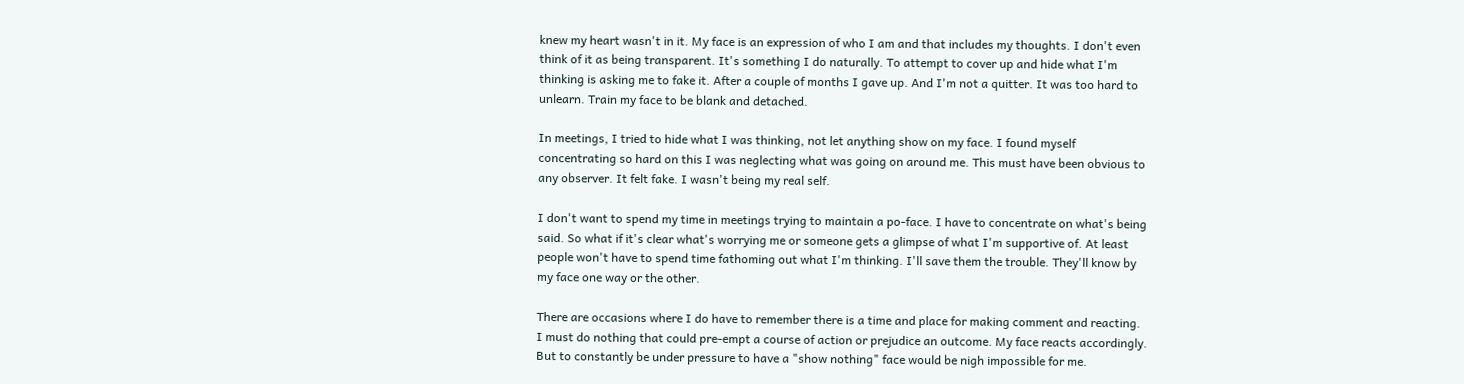knew my heart wasn't in it. My face is an expression of who I am and that includes my thoughts. I don't even think of it as being transparent. It's something I do naturally. To attempt to cover up and hide what I'm thinking is asking me to fake it. After a couple of months I gave up. And I'm not a quitter. It was too hard to unlearn. Train my face to be blank and detached.

In meetings, I tried to hide what I was thinking, not let anything show on my face. I found myself concentrating so hard on this I was neglecting what was going on around me. This must have been obvious to any observer. It felt fake. I wasn't being my real self.

I don't want to spend my time in meetings trying to maintain a po-face. I have to concentrate on what's being said. So what if it's clear what's worrying me or someone gets a glimpse of what I'm supportive of. At least people won't have to spend time fathoming out what I'm thinking. I'll save them the trouble. They'll know by my face one way or the other.

There are occasions where I do have to remember there is a time and place for making comment and reacting. I must do nothing that could pre-empt a course of action or prejudice an outcome. My face reacts accordingly. But to constantly be under pressure to have a "show nothing" face would be nigh impossible for me.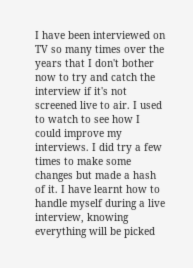I have been interviewed on TV so many times over the years that I don't bother now to try and catch the interview if it's not screened live to air. I used to watch to see how I could improve my interviews. I did try a few times to make some changes but made a hash of it. I have learnt how to handle myself during a live interview, knowing everything will be picked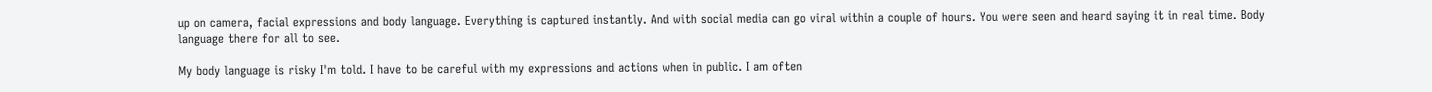up on camera, facial expressions and body language. Everything is captured instantly. And with social media can go viral within a couple of hours. You were seen and heard saying it in real time. Body language there for all to see.

My body language is risky I'm told. I have to be careful with my expressions and actions when in public. I am often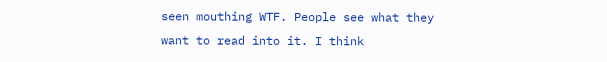seen mouthing WTF. People see what they want to read into it. I think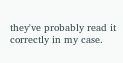they've probably read it correctly in my case.